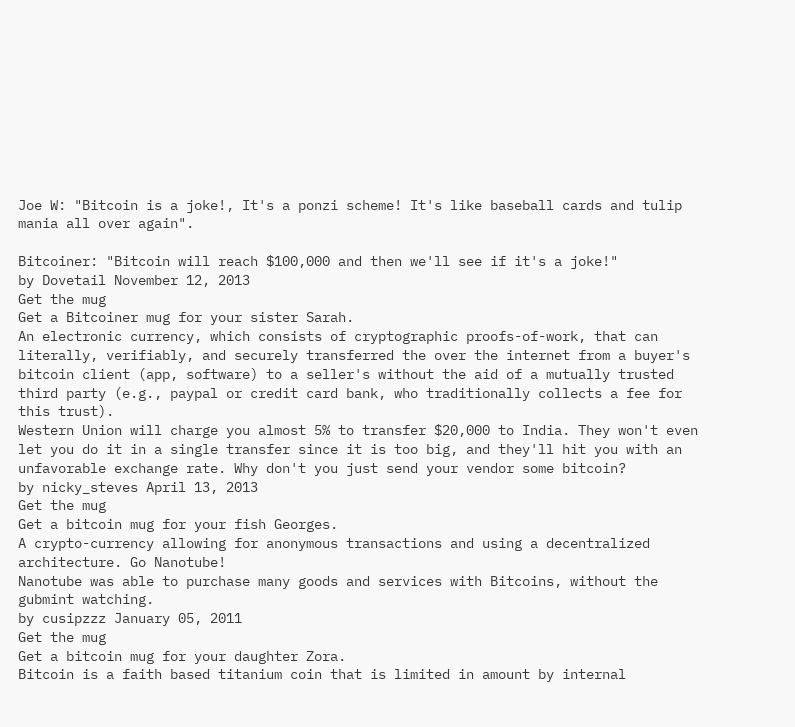Joe W: "Bitcoin is a joke!, It's a ponzi scheme! It's like baseball cards and tulip mania all over again".

Bitcoiner: "Bitcoin will reach $100,000 and then we'll see if it's a joke!"
by Dovetail November 12, 2013
Get the mug
Get a Bitcoiner mug for your sister Sarah.
An electronic currency, which consists of cryptographic proofs-of-work, that can literally, verifiably, and securely transferred the over the internet from a buyer's bitcoin client (app, software) to a seller's without the aid of a mutually trusted third party (e.g., paypal or credit card bank, who traditionally collects a fee for this trust).
Western Union will charge you almost 5% to transfer $20,000 to India. They won't even let you do it in a single transfer since it is too big, and they'll hit you with an unfavorable exchange rate. Why don't you just send your vendor some bitcoin?
by nicky_steves April 13, 2013
Get the mug
Get a bitcoin mug for your fish Georges.
A crypto-currency allowing for anonymous transactions and using a decentralized architecture. Go Nanotube!
Nanotube was able to purchase many goods and services with Bitcoins, without the gubmint watching.
by cusipzzz January 05, 2011
Get the mug
Get a bitcoin mug for your daughter Zora.
Bitcoin is a faith based titanium coin that is limited in amount by internal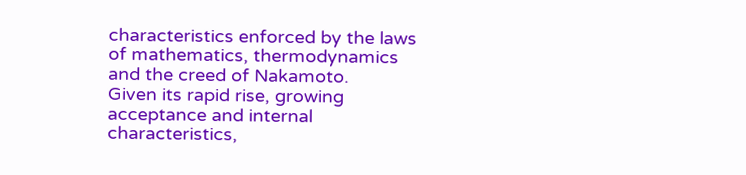characteristics enforced by the laws of mathematics, thermodynamics and the creed of Nakamoto.
Given its rapid rise, growing acceptance and internal characteristics,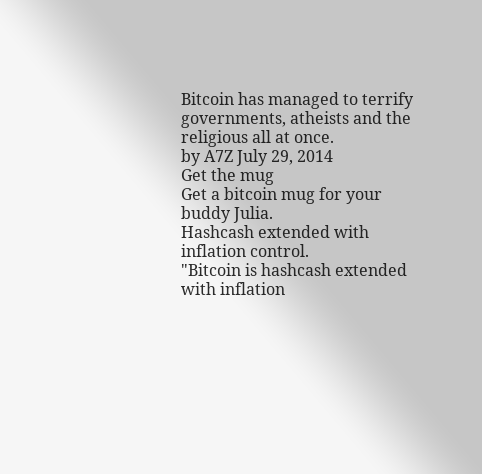Bitcoin has managed to terrify governments, atheists and the religious all at once.
by A7Z July 29, 2014
Get the mug
Get a bitcoin mug for your buddy Julia.
Hashcash extended with inflation control.
"Bitcoin is hashcash extended with inflation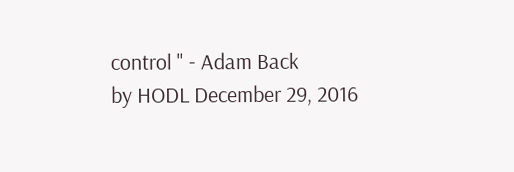control " - Adam Back
by HODL December 29, 2016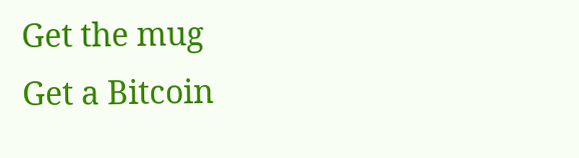Get the mug
Get a Bitcoin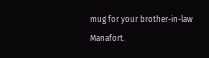mug for your brother-in-law Manafort.